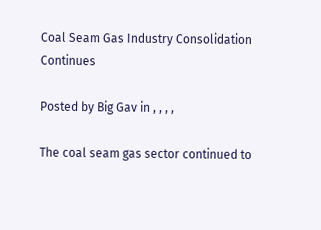Coal Seam Gas Industry Consolidation Continues

Posted by Big Gav in , , , ,

The coal seam gas sector continued to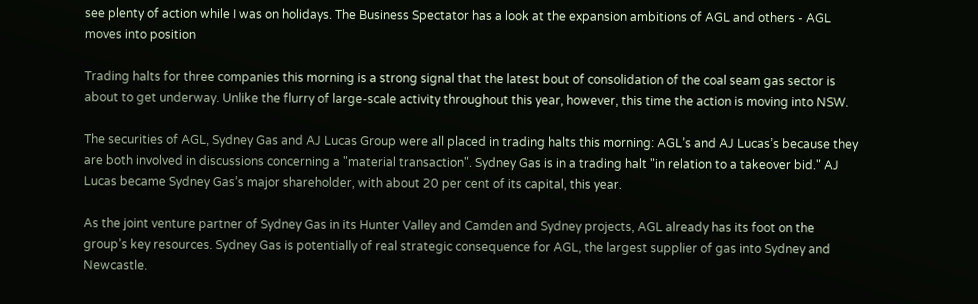see plenty of action while I was on holidays. The Business Spectator has a look at the expansion ambitions of AGL and others - AGL moves into position

Trading halts for three companies this morning is a strong signal that the latest bout of consolidation of the coal seam gas sector is about to get underway. Unlike the flurry of large-scale activity throughout this year, however, this time the action is moving into NSW.

The securities of AGL, Sydney Gas and AJ Lucas Group were all placed in trading halts this morning: AGL’s and AJ Lucas’s because they are both involved in discussions concerning a "material transaction". Sydney Gas is in a trading halt "in relation to a takeover bid." AJ Lucas became Sydney Gas’s major shareholder, with about 20 per cent of its capital, this year.

As the joint venture partner of Sydney Gas in its Hunter Valley and Camden and Sydney projects, AGL already has its foot on the group’s key resources. Sydney Gas is potentially of real strategic consequence for AGL, the largest supplier of gas into Sydney and Newcastle.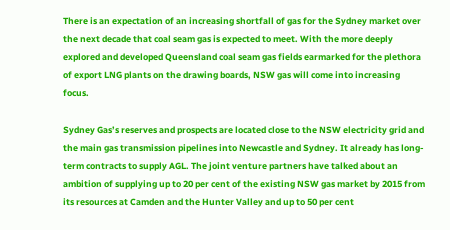There is an expectation of an increasing shortfall of gas for the Sydney market over the next decade that coal seam gas is expected to meet. With the more deeply explored and developed Queensland coal seam gas fields earmarked for the plethora of export LNG plants on the drawing boards, NSW gas will come into increasing focus.

Sydney Gas’s reserves and prospects are located close to the NSW electricity grid and the main gas transmission pipelines into Newcastle and Sydney. It already has long-term contracts to supply AGL. The joint venture partners have talked about an ambition of supplying up to 20 per cent of the existing NSW gas market by 2015 from its resources at Camden and the Hunter Valley and up to 50 per cent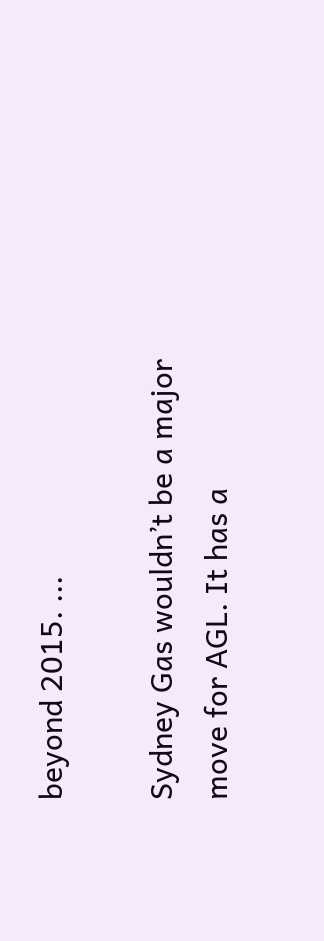beyond 2015. ...

Sydney Gas wouldn’t be a major move for AGL. It has a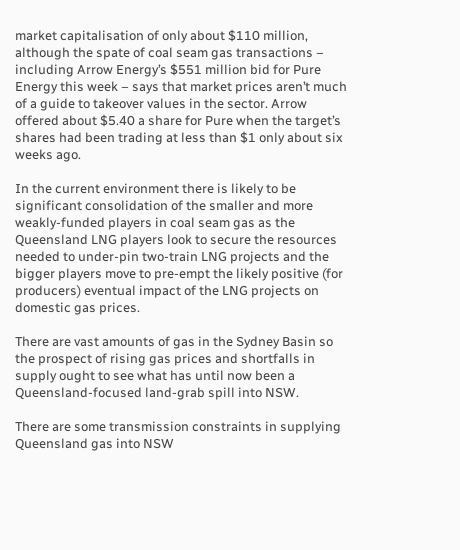market capitalisation of only about $110 million, although the spate of coal seam gas transactions – including Arrow Energy’s $551 million bid for Pure Energy this week – says that market prices aren’t much of a guide to takeover values in the sector. Arrow offered about $5.40 a share for Pure when the target’s shares had been trading at less than $1 only about six weeks ago.

In the current environment there is likely to be significant consolidation of the smaller and more weakly-funded players in coal seam gas as the Queensland LNG players look to secure the resources needed to under-pin two-train LNG projects and the bigger players move to pre-empt the likely positive (for producers) eventual impact of the LNG projects on domestic gas prices.

There are vast amounts of gas in the Sydney Basin so the prospect of rising gas prices and shortfalls in supply ought to see what has until now been a Queensland-focused land-grab spill into NSW.

There are some transmission constraints in supplying Queensland gas into NSW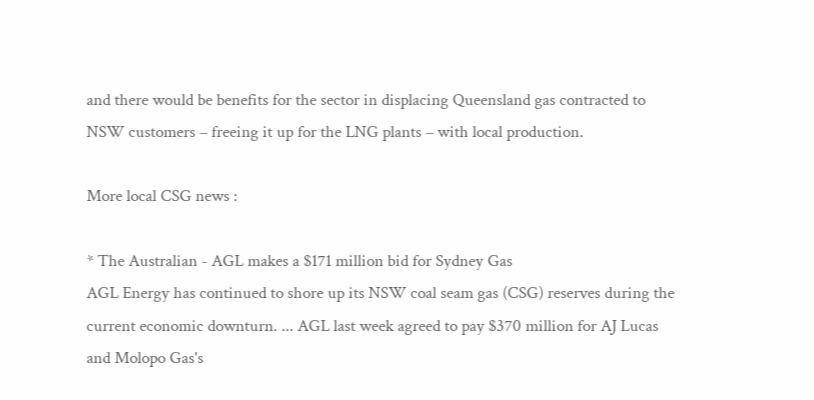and there would be benefits for the sector in displacing Queensland gas contracted to NSW customers – freeing it up for the LNG plants – with local production.

More local CSG news :

* The Australian - AGL makes a $171 million bid for Sydney Gas
AGL Energy has continued to shore up its NSW coal seam gas (CSG) reserves during the current economic downturn. ... AGL last week agreed to pay $370 million for AJ Lucas and Molopo Gas's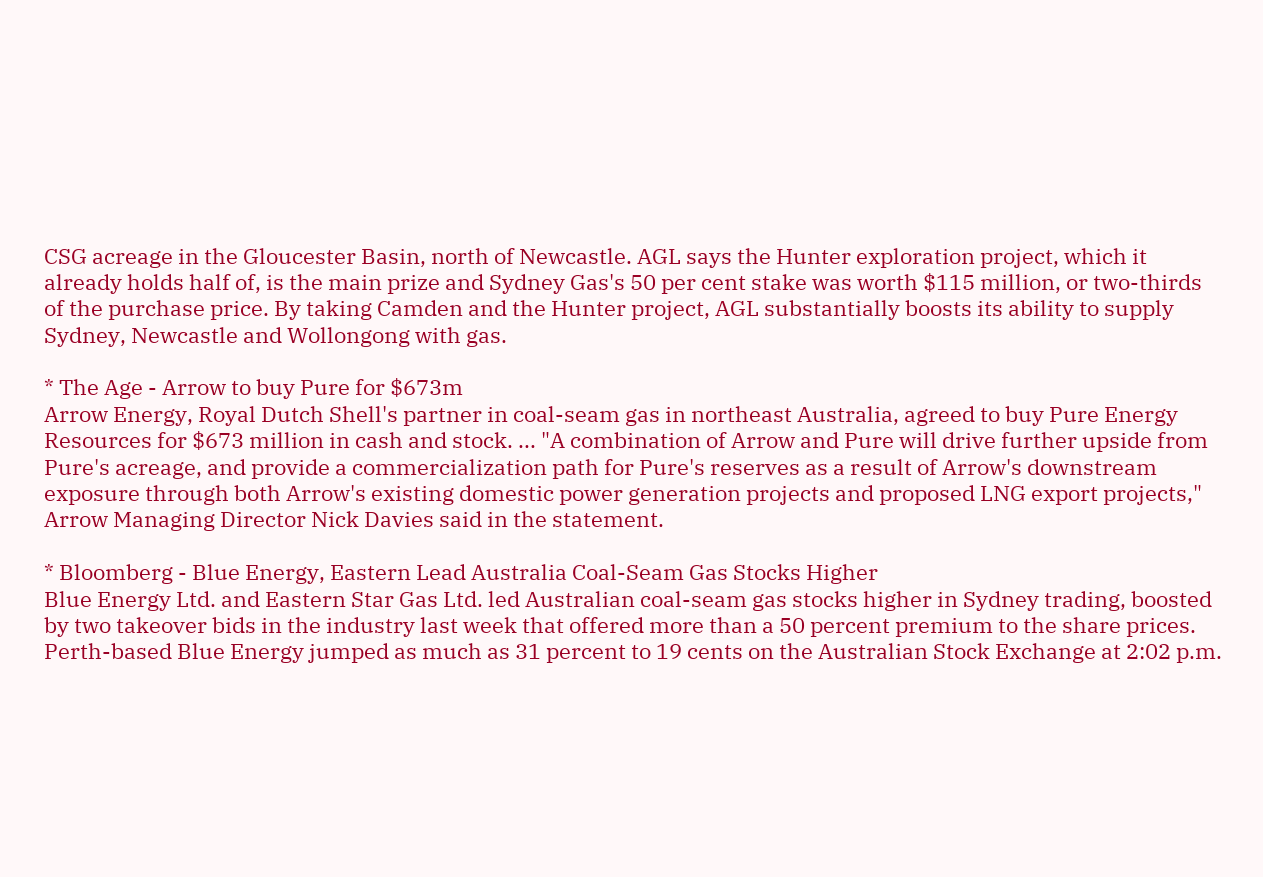CSG acreage in the Gloucester Basin, north of Newcastle. AGL says the Hunter exploration project, which it already holds half of, is the main prize and Sydney Gas's 50 per cent stake was worth $115 million, or two-thirds of the purchase price. By taking Camden and the Hunter project, AGL substantially boosts its ability to supply Sydney, Newcastle and Wollongong with gas.

* The Age - Arrow to buy Pure for $673m
Arrow Energy, Royal Dutch Shell's partner in coal-seam gas in northeast Australia, agreed to buy Pure Energy Resources for $673 million in cash and stock. ... "A combination of Arrow and Pure will drive further upside from Pure's acreage, and provide a commercialization path for Pure's reserves as a result of Arrow's downstream exposure through both Arrow's existing domestic power generation projects and proposed LNG export projects," Arrow Managing Director Nick Davies said in the statement.

* Bloomberg - Blue Energy, Eastern Lead Australia Coal-Seam Gas Stocks Higher
Blue Energy Ltd. and Eastern Star Gas Ltd. led Australian coal-seam gas stocks higher in Sydney trading, boosted by two takeover bids in the industry last week that offered more than a 50 percent premium to the share prices. Perth-based Blue Energy jumped as much as 31 percent to 19 cents on the Australian Stock Exchange at 2:02 p.m.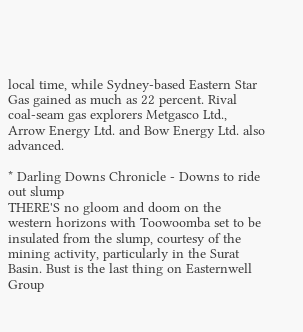local time, while Sydney-based Eastern Star Gas gained as much as 22 percent. Rival coal-seam gas explorers Metgasco Ltd., Arrow Energy Ltd. and Bow Energy Ltd. also advanced.

* Darling Downs Chronicle - Downs to ride out slump
THERE'S no gloom and doom on the western horizons with Toowoomba set to be insulated from the slump, courtesy of the mining activity, particularly in the Surat Basin. Bust is the last thing on Easternwell Group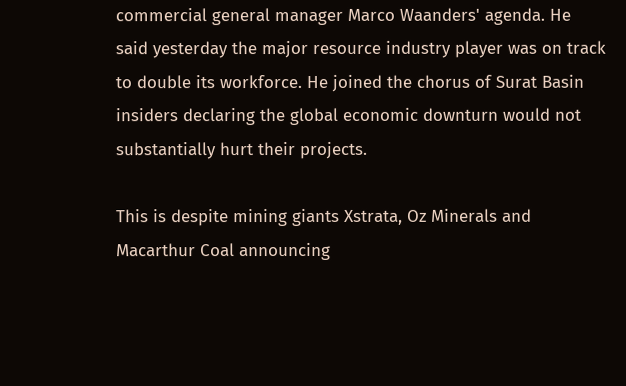commercial general manager Marco Waanders' agenda. He said yesterday the major resource industry player was on track to double its workforce. He joined the chorus of Surat Basin insiders declaring the global economic downturn would not substantially hurt their projects.

This is despite mining giants Xstrata, Oz Minerals and Macarthur Coal announcing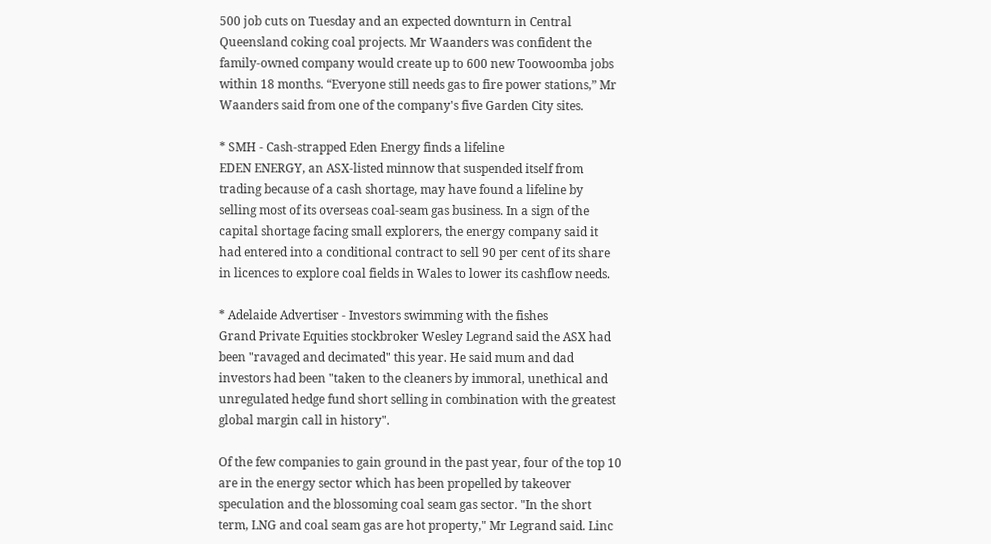500 job cuts on Tuesday and an expected downturn in Central Queensland coking coal projects. Mr Waanders was confident the family-owned company would create up to 600 new Toowoomba jobs within 18 months. “Everyone still needs gas to fire power stations,” Mr Waanders said from one of the company's five Garden City sites.

* SMH - Cash-strapped Eden Energy finds a lifeline
EDEN ENERGY, an ASX-listed minnow that suspended itself from trading because of a cash shortage, may have found a lifeline by selling most of its overseas coal-seam gas business. In a sign of the capital shortage facing small explorers, the energy company said it had entered into a conditional contract to sell 90 per cent of its share in licences to explore coal fields in Wales to lower its cashflow needs.

* Adelaide Advertiser - Investors swimming with the fishes
Grand Private Equities stockbroker Wesley Legrand said the ASX had been "ravaged and decimated" this year. He said mum and dad investors had been "taken to the cleaners by immoral, unethical and unregulated hedge fund short selling in combination with the greatest global margin call in history".

Of the few companies to gain ground in the past year, four of the top 10 are in the energy sector which has been propelled by takeover speculation and the blossoming coal seam gas sector. "In the short term, LNG and coal seam gas are hot property," Mr Legrand said. Linc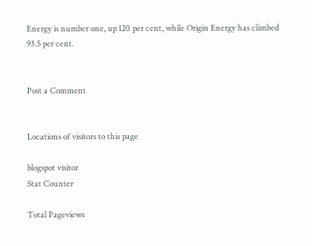Energy is number one, up 120 per cent, while Origin Energy has climbed 93.5 per cent.


Post a Comment


Locations of visitors to this page

blogspot visitor
Stat Counter

Total Pageviews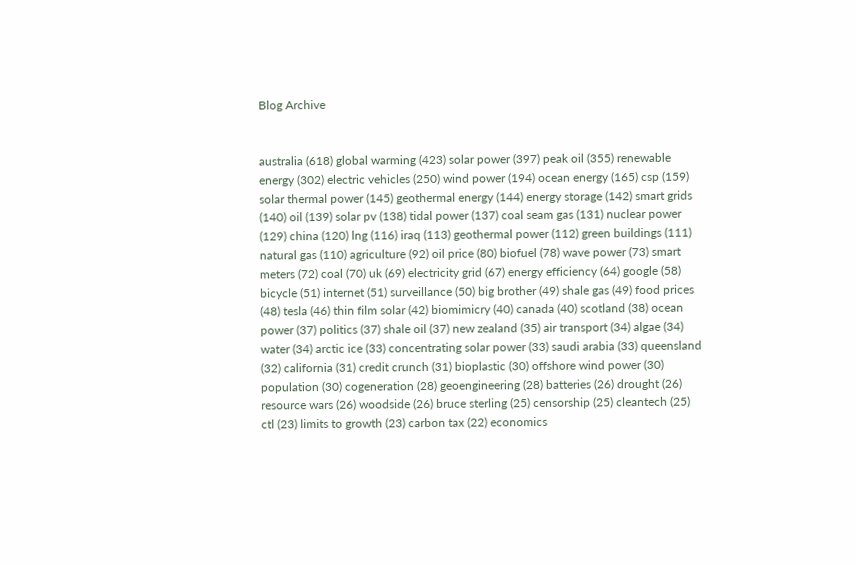Blog Archive


australia (618) global warming (423) solar power (397) peak oil (355) renewable energy (302) electric vehicles (250) wind power (194) ocean energy (165) csp (159) solar thermal power (145) geothermal energy (144) energy storage (142) smart grids (140) oil (139) solar pv (138) tidal power (137) coal seam gas (131) nuclear power (129) china (120) lng (116) iraq (113) geothermal power (112) green buildings (111) natural gas (110) agriculture (92) oil price (80) biofuel (78) wave power (73) smart meters (72) coal (70) uk (69) electricity grid (67) energy efficiency (64) google (58) bicycle (51) internet (51) surveillance (50) big brother (49) shale gas (49) food prices (48) tesla (46) thin film solar (42) biomimicry (40) canada (40) scotland (38) ocean power (37) politics (37) shale oil (37) new zealand (35) air transport (34) algae (34) water (34) arctic ice (33) concentrating solar power (33) saudi arabia (33) queensland (32) california (31) credit crunch (31) bioplastic (30) offshore wind power (30) population (30) cogeneration (28) geoengineering (28) batteries (26) drought (26) resource wars (26) woodside (26) bruce sterling (25) censorship (25) cleantech (25) ctl (23) limits to growth (23) carbon tax (22) economics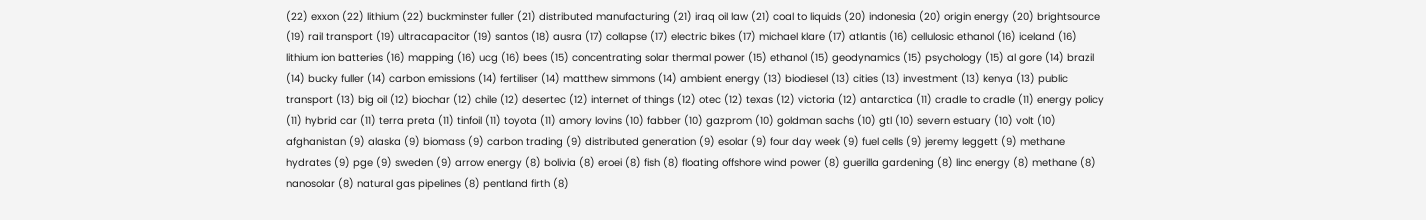(22) exxon (22) lithium (22) buckminster fuller (21) distributed manufacturing (21) iraq oil law (21) coal to liquids (20) indonesia (20) origin energy (20) brightsource (19) rail transport (19) ultracapacitor (19) santos (18) ausra (17) collapse (17) electric bikes (17) michael klare (17) atlantis (16) cellulosic ethanol (16) iceland (16) lithium ion batteries (16) mapping (16) ucg (16) bees (15) concentrating solar thermal power (15) ethanol (15) geodynamics (15) psychology (15) al gore (14) brazil (14) bucky fuller (14) carbon emissions (14) fertiliser (14) matthew simmons (14) ambient energy (13) biodiesel (13) cities (13) investment (13) kenya (13) public transport (13) big oil (12) biochar (12) chile (12) desertec (12) internet of things (12) otec (12) texas (12) victoria (12) antarctica (11) cradle to cradle (11) energy policy (11) hybrid car (11) terra preta (11) tinfoil (11) toyota (11) amory lovins (10) fabber (10) gazprom (10) goldman sachs (10) gtl (10) severn estuary (10) volt (10) afghanistan (9) alaska (9) biomass (9) carbon trading (9) distributed generation (9) esolar (9) four day week (9) fuel cells (9) jeremy leggett (9) methane hydrates (9) pge (9) sweden (9) arrow energy (8) bolivia (8) eroei (8) fish (8) floating offshore wind power (8) guerilla gardening (8) linc energy (8) methane (8) nanosolar (8) natural gas pipelines (8) pentland firth (8)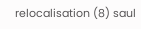relocalisation (8) saul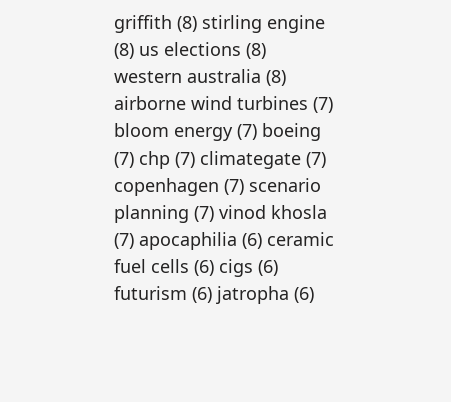griffith (8) stirling engine (8) us elections (8) western australia (8) airborne wind turbines (7) bloom energy (7) boeing (7) chp (7) climategate (7) copenhagen (7) scenario planning (7) vinod khosla (7) apocaphilia (6) ceramic fuel cells (6) cigs (6) futurism (6) jatropha (6)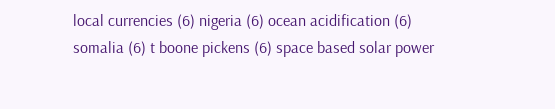local currencies (6) nigeria (6) ocean acidification (6) somalia (6) t boone pickens (6) space based solar power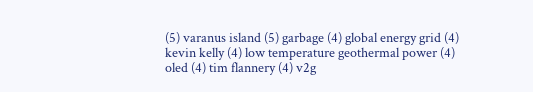(5) varanus island (5) garbage (4) global energy grid (4) kevin kelly (4) low temperature geothermal power (4) oled (4) tim flannery (4) v2g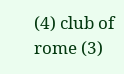(4) club of rome (3)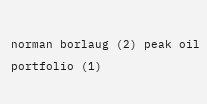norman borlaug (2) peak oil portfolio (1)